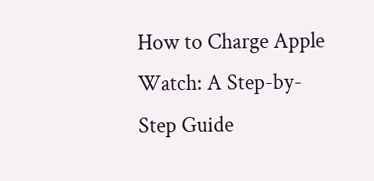How to Charge Apple Watch: A Step-by-Step Guide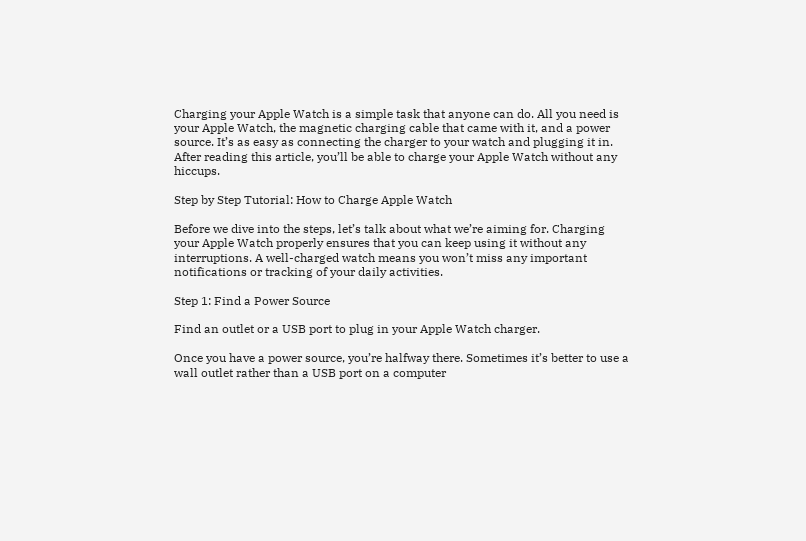Charging your Apple Watch is a simple task that anyone can do. All you need is your Apple Watch, the magnetic charging cable that came with it, and a power source. It’s as easy as connecting the charger to your watch and plugging it in. After reading this article, you’ll be able to charge your Apple Watch without any hiccups.

Step by Step Tutorial: How to Charge Apple Watch

Before we dive into the steps, let’s talk about what we’re aiming for. Charging your Apple Watch properly ensures that you can keep using it without any interruptions. A well-charged watch means you won’t miss any important notifications or tracking of your daily activities.

Step 1: Find a Power Source

Find an outlet or a USB port to plug in your Apple Watch charger.

Once you have a power source, you’re halfway there. Sometimes it’s better to use a wall outlet rather than a USB port on a computer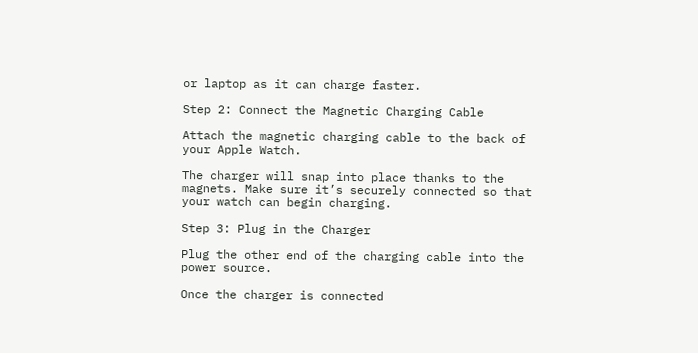or laptop as it can charge faster.

Step 2: Connect the Magnetic Charging Cable

Attach the magnetic charging cable to the back of your Apple Watch.

The charger will snap into place thanks to the magnets. Make sure it’s securely connected so that your watch can begin charging.

Step 3: Plug in the Charger

Plug the other end of the charging cable into the power source.

Once the charger is connected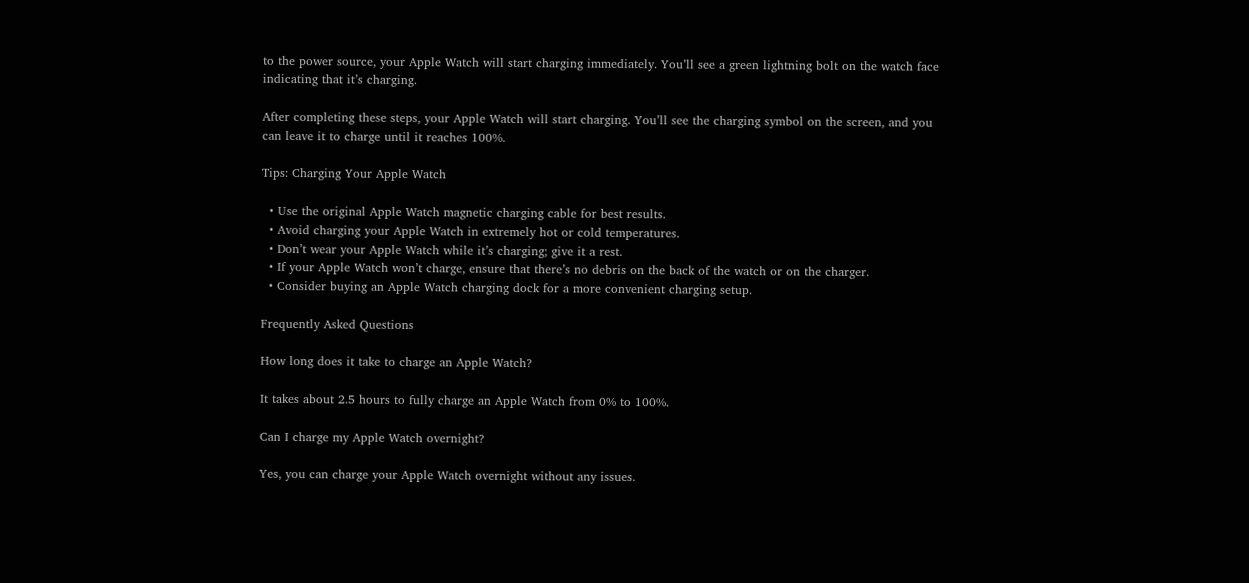to the power source, your Apple Watch will start charging immediately. You’ll see a green lightning bolt on the watch face indicating that it’s charging.

After completing these steps, your Apple Watch will start charging. You’ll see the charging symbol on the screen, and you can leave it to charge until it reaches 100%.

Tips: Charging Your Apple Watch

  • Use the original Apple Watch magnetic charging cable for best results.
  • Avoid charging your Apple Watch in extremely hot or cold temperatures.
  • Don’t wear your Apple Watch while it’s charging; give it a rest.
  • If your Apple Watch won’t charge, ensure that there’s no debris on the back of the watch or on the charger.
  • Consider buying an Apple Watch charging dock for a more convenient charging setup.

Frequently Asked Questions

How long does it take to charge an Apple Watch?

It takes about 2.5 hours to fully charge an Apple Watch from 0% to 100%.

Can I charge my Apple Watch overnight?

Yes, you can charge your Apple Watch overnight without any issues.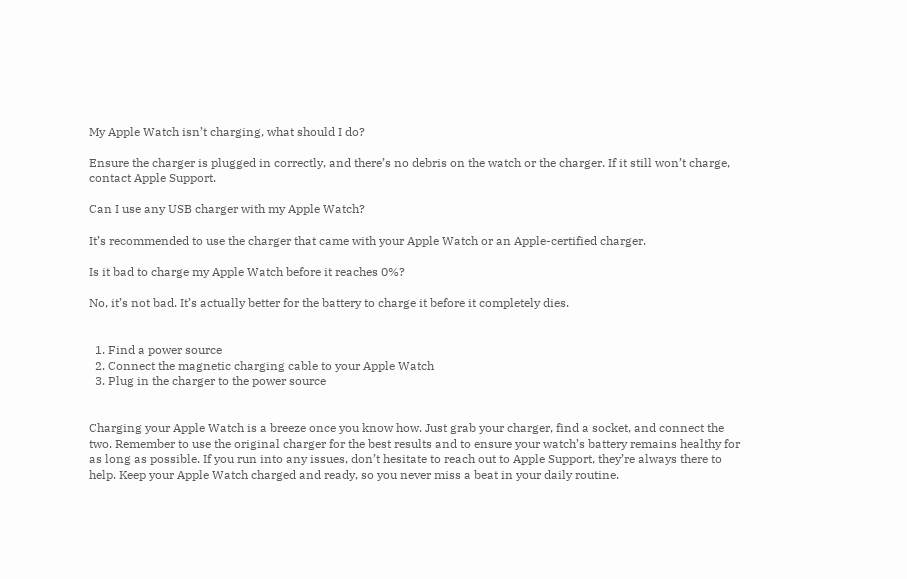My Apple Watch isn’t charging, what should I do?

Ensure the charger is plugged in correctly, and there’s no debris on the watch or the charger. If it still won’t charge, contact Apple Support.

Can I use any USB charger with my Apple Watch?

It’s recommended to use the charger that came with your Apple Watch or an Apple-certified charger.

Is it bad to charge my Apple Watch before it reaches 0%?

No, it’s not bad. It’s actually better for the battery to charge it before it completely dies.


  1. Find a power source
  2. Connect the magnetic charging cable to your Apple Watch
  3. Plug in the charger to the power source


Charging your Apple Watch is a breeze once you know how. Just grab your charger, find a socket, and connect the two. Remember to use the original charger for the best results and to ensure your watch’s battery remains healthy for as long as possible. If you run into any issues, don’t hesitate to reach out to Apple Support, they’re always there to help. Keep your Apple Watch charged and ready, so you never miss a beat in your daily routine.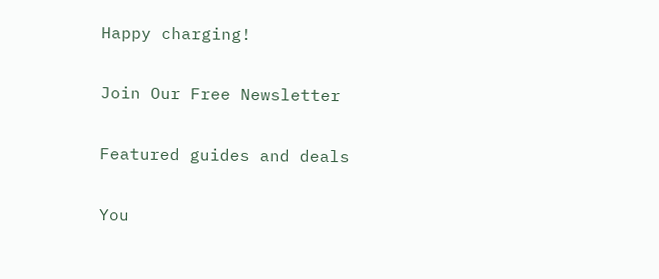Happy charging!

Join Our Free Newsletter

Featured guides and deals

You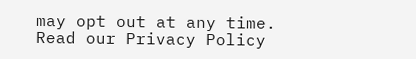may opt out at any time. Read our Privacy Policy